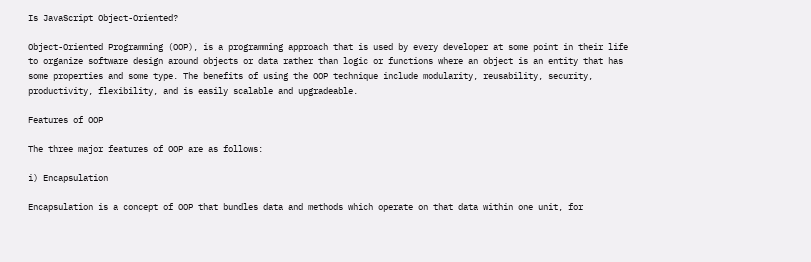Is JavaScript Object-Oriented?

Object-Oriented Programming (OOP), is a programming approach that is used by every developer at some point in their life to organize software design around objects or data rather than logic or functions where an object is an entity that has some properties and some type. The benefits of using the OOP technique include modularity, reusability, security, productivity, flexibility, and is easily scalable and upgradeable.

Features of OOP

The three major features of OOP are as follows:

i) Encapsulation

Encapsulation is a concept of OOP that bundles data and methods which operate on that data within one unit, for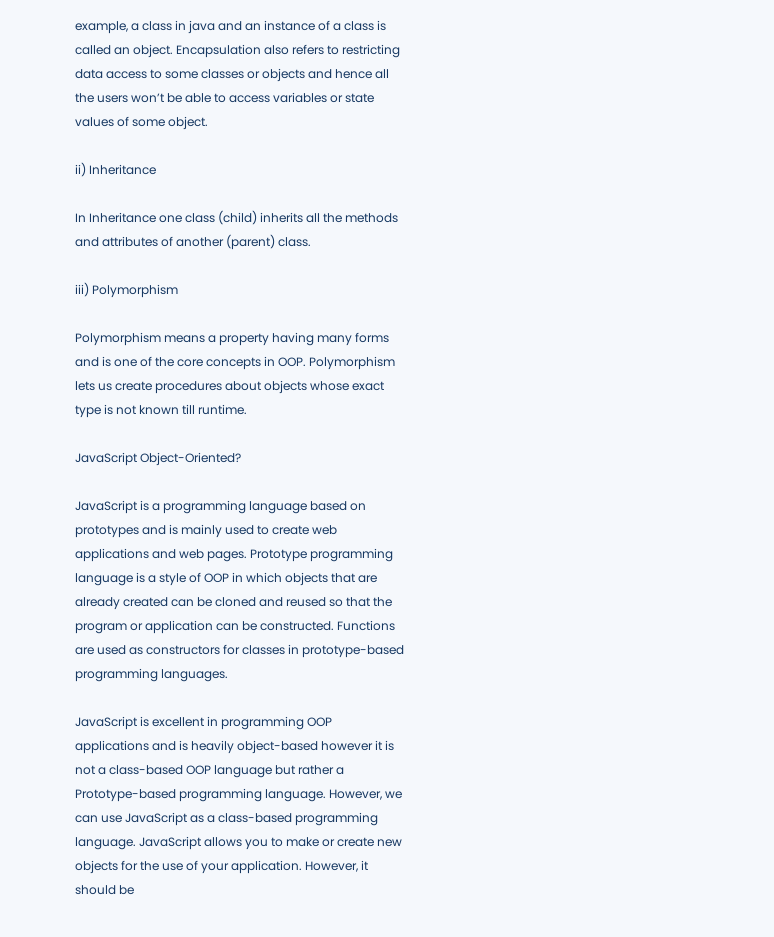example, a class in java and an instance of a class is called an object. Encapsulation also refers to restricting data access to some classes or objects and hence all the users won’t be able to access variables or state values of some object.

ii) Inheritance

In Inheritance one class (child) inherits all the methods and attributes of another (parent) class.

iii) Polymorphism

Polymorphism means a property having many forms and is one of the core concepts in OOP. Polymorphism lets us create procedures about objects whose exact type is not known till runtime.

JavaScript Object-Oriented?

JavaScript is a programming language based on prototypes and is mainly used to create web applications and web pages. Prototype programming language is a style of OOP in which objects that are already created can be cloned and reused so that the program or application can be constructed. Functions are used as constructors for classes in prototype-based programming languages.

JavaScript is excellent in programming OOP applications and is heavily object-based however it is not a class-based OOP language but rather a Prototype-based programming language. However, we can use JavaScript as a class-based programming language. JavaScript allows you to make or create new objects for the use of your application. However, it should be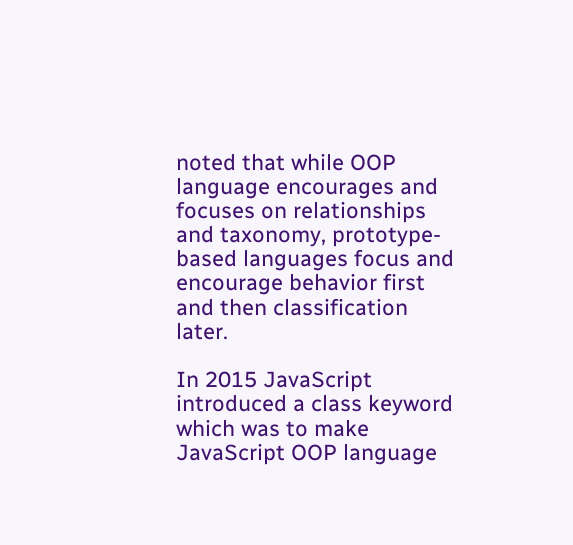noted that while OOP language encourages and focuses on relationships and taxonomy, prototype-based languages focus and encourage behavior first and then classification later.

In 2015 JavaScript introduced a class keyword which was to make JavaScript OOP language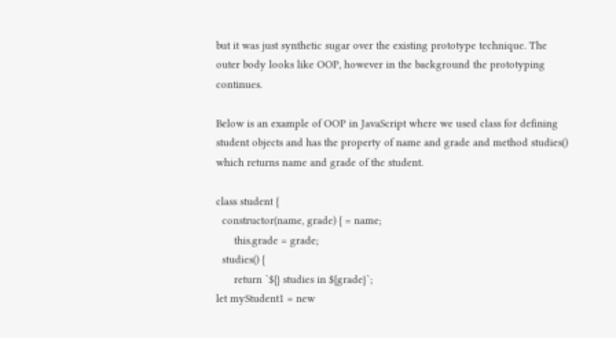but it was just synthetic sugar over the existing prototype technique. The outer body looks like OOP, however in the background the prototyping continues.

Below is an example of OOP in JavaScript where we used class for defining student objects and has the property of name and grade and method studies() which returns name and grade of the student.

class student {
  constructor(name, grade) { = name;
      this.grade = grade;
  studies() {
      return `${} studies in ${grade}`;
let myStudent1 = new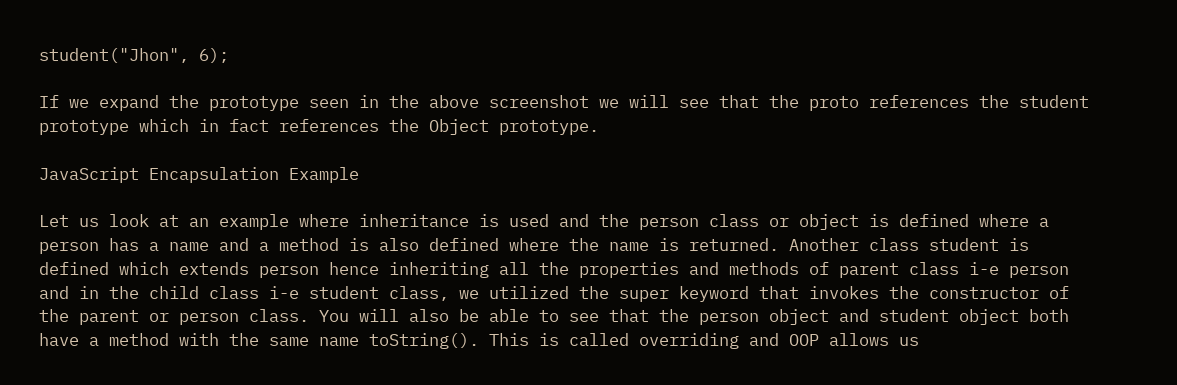student("Jhon", 6);

If we expand the prototype seen in the above screenshot we will see that the proto references the student prototype which in fact references the Object prototype.

JavaScript Encapsulation Example

Let us look at an example where inheritance is used and the person class or object is defined where a person has a name and a method is also defined where the name is returned. Another class student is defined which extends person hence inheriting all the properties and methods of parent class i-e person and in the child class i-e student class, we utilized the super keyword that invokes the constructor of the parent or person class. You will also be able to see that the person object and student object both have a method with the same name toString(). This is called overriding and OOP allows us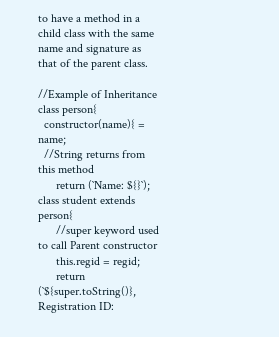to have a method in a child class with the same name and signature as that of the parent class.

//Example of Inheritance
class person{
  constructor(name){ = name;
  //String returns from this method
      return (`Name: ${}`);
class student extends person{
      //super keyword used to call Parent constructor
      this.regid = regid;
      return (`${super.toString()}, Registration ID: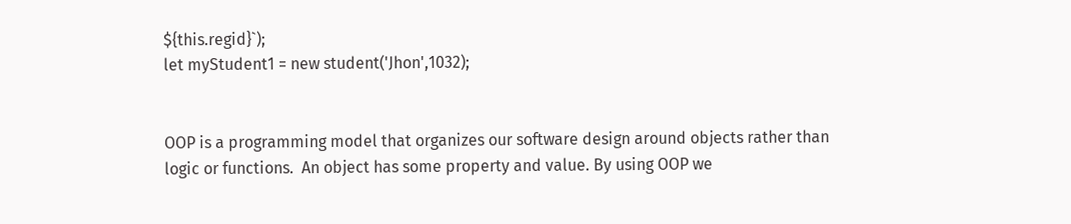${this.regid}`);
let myStudent1 = new student('Jhon',1032);


OOP is a programming model that organizes our software design around objects rather than logic or functions.  An object has some property and value. By using OOP we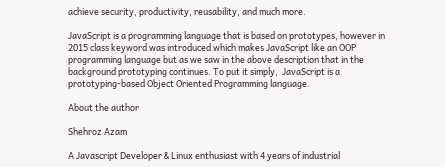achieve security, productivity, reusability, and much more.

JavaScript is a programming language that is based on prototypes, however in 2015 class keyword was introduced which makes JavaScript like an OOP programming language but as we saw in the above description that in the background prototyping continues. To put it simply,  JavaScript is a prototyping-based Object Oriented Programming language.

About the author

Shehroz Azam

A Javascript Developer & Linux enthusiast with 4 years of industrial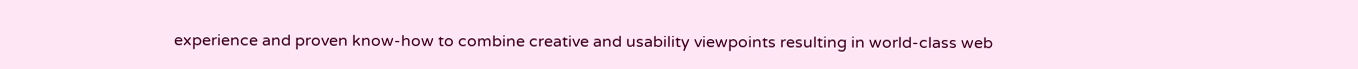experience and proven know-how to combine creative and usability viewpoints resulting in world-class web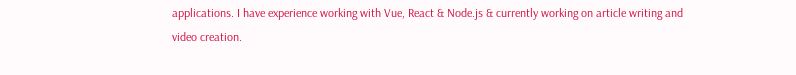applications. I have experience working with Vue, React & Node.js & currently working on article writing and video creation.